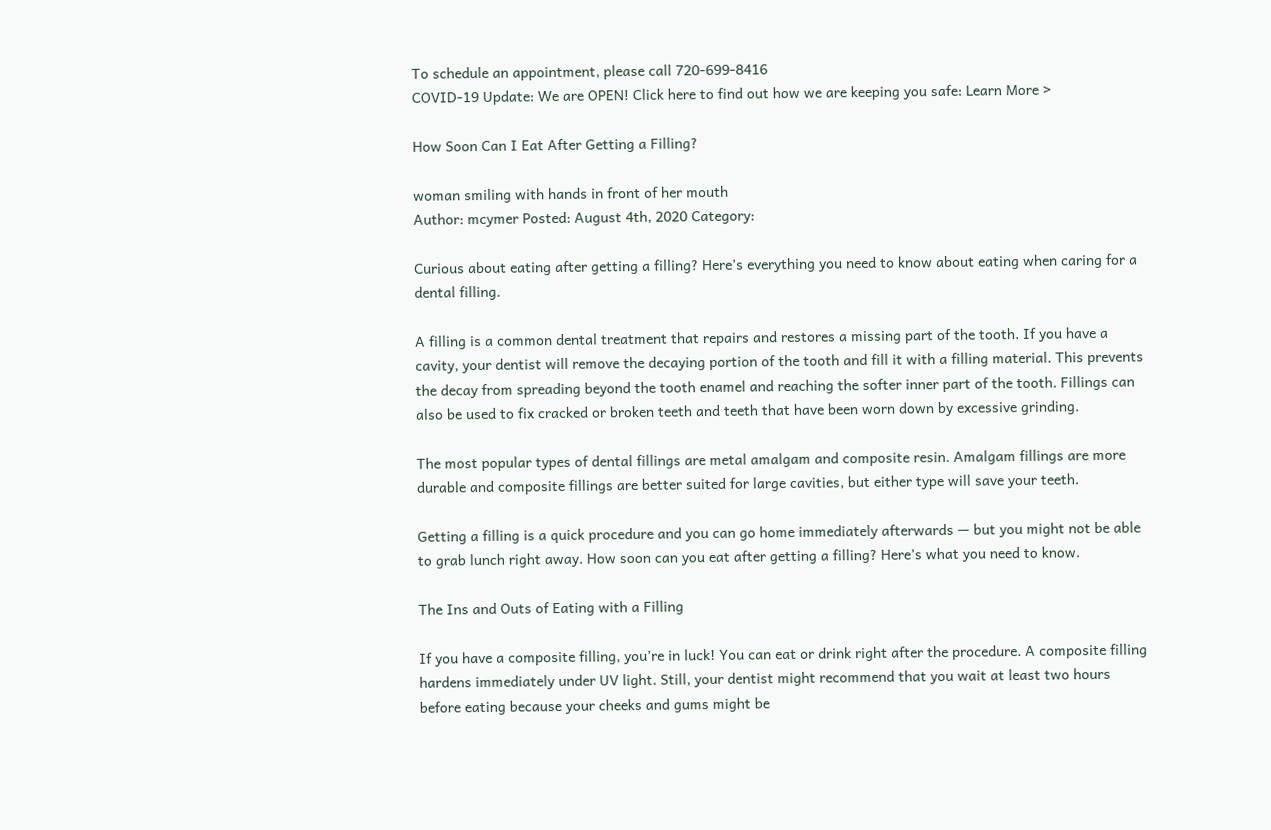To schedule an appointment, please call 720-699-8416
COVID-19 Update: We are OPEN! Click here to find out how we are keeping you safe: Learn More >

How Soon Can I Eat After Getting a Filling?

woman smiling with hands in front of her mouth
Author: mcymer Posted: August 4th, 2020 Category:

Curious about eating after getting a filling? Here’s everything you need to know about eating when caring for a dental filling.

A filling is a common dental treatment that repairs and restores a missing part of the tooth. If you have a cavity, your dentist will remove the decaying portion of the tooth and fill it with a filling material. This prevents the decay from spreading beyond the tooth enamel and reaching the softer inner part of the tooth. Fillings can also be used to fix cracked or broken teeth and teeth that have been worn down by excessive grinding.

The most popular types of dental fillings are metal amalgam and composite resin. Amalgam fillings are more durable and composite fillings are better suited for large cavities, but either type will save your teeth.

Getting a filling is a quick procedure and you can go home immediately afterwards — but you might not be able to grab lunch right away. How soon can you eat after getting a filling? Here’s what you need to know.

The Ins and Outs of Eating with a Filling

If you have a composite filling, you’re in luck! You can eat or drink right after the procedure. A composite filling hardens immediately under UV light. Still, your dentist might recommend that you wait at least two hours before eating because your cheeks and gums might be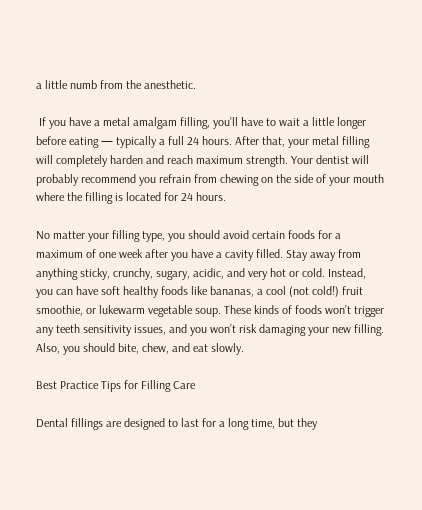a little numb from the anesthetic.

 If you have a metal amalgam filling, you’ll have to wait a little longer before eating — typically a full 24 hours. After that, your metal filling will completely harden and reach maximum strength. Your dentist will probably recommend you refrain from chewing on the side of your mouth where the filling is located for 24 hours.

No matter your filling type, you should avoid certain foods for a maximum of one week after you have a cavity filled. Stay away from anything sticky, crunchy, sugary, acidic, and very hot or cold. Instead, you can have soft healthy foods like bananas, a cool (not cold!) fruit smoothie, or lukewarm vegetable soup. These kinds of foods won’t trigger any teeth sensitivity issues, and you won’t risk damaging your new filling. Also, you should bite, chew, and eat slowly.

Best Practice Tips for Filling Care

Dental fillings are designed to last for a long time, but they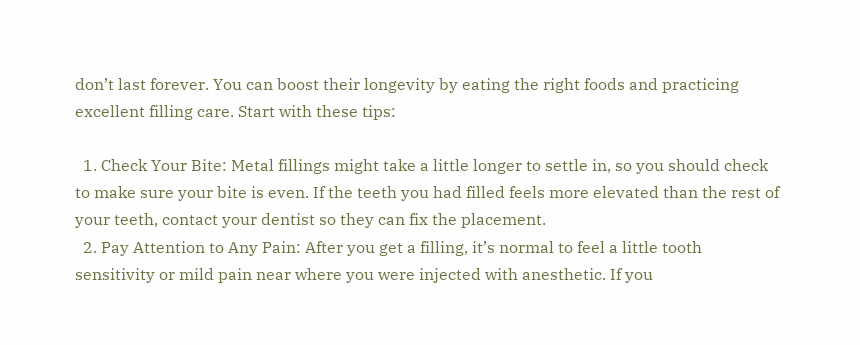don’t last forever. You can boost their longevity by eating the right foods and practicing excellent filling care. Start with these tips:

  1. Check Your Bite: Metal fillings might take a little longer to settle in, so you should check to make sure your bite is even. If the teeth you had filled feels more elevated than the rest of your teeth, contact your dentist so they can fix the placement.
  2. Pay Attention to Any Pain: After you get a filling, it’s normal to feel a little tooth sensitivity or mild pain near where you were injected with anesthetic. If you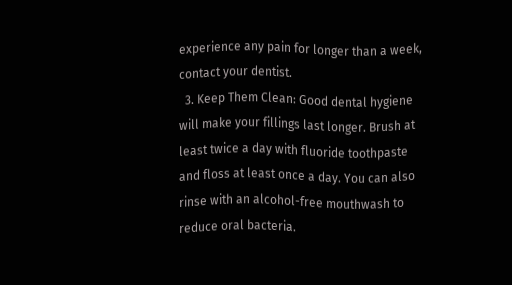experience any pain for longer than a week, contact your dentist.
  3. Keep Them Clean: Good dental hygiene will make your fillings last longer. Brush at least twice a day with fluoride toothpaste and floss at least once a day. You can also rinse with an alcohol-free mouthwash to reduce oral bacteria.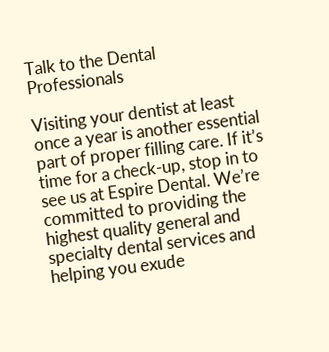Talk to the Dental Professionals

Visiting your dentist at least once a year is another essential part of proper filling care. If it’s time for a check-up, stop in to see us at Espire Dental. We’re committed to providing the highest quality general and specialty dental services and helping you exude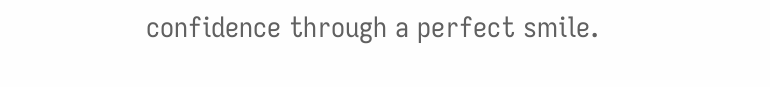confidence through a perfect smile.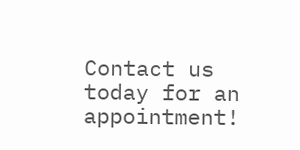Contact us today for an appointment!